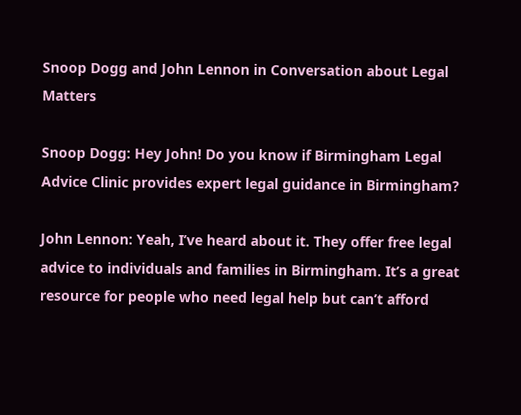Snoop Dogg and John Lennon in Conversation about Legal Matters

Snoop Dogg: Hey John! Do you know if Birmingham Legal Advice Clinic provides expert legal guidance in Birmingham?

John Lennon: Yeah, I’ve heard about it. They offer free legal advice to individuals and families in Birmingham. It’s a great resource for people who need legal help but can’t afford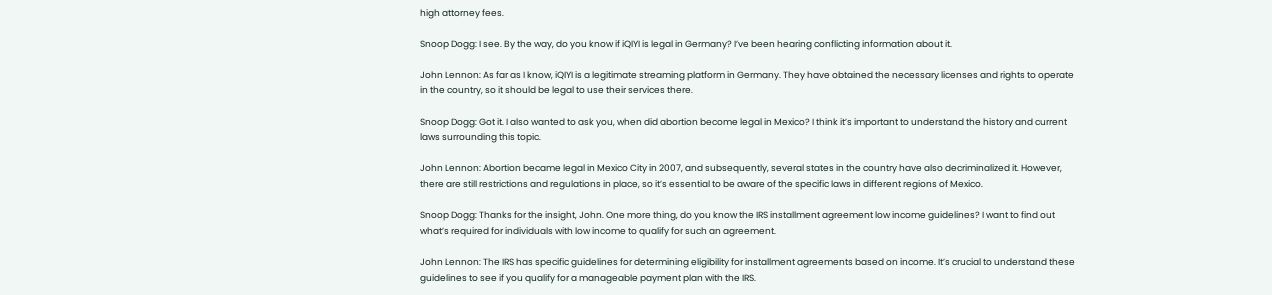high attorney fees.

Snoop Dogg: I see. By the way, do you know if iQIYI is legal in Germany? I’ve been hearing conflicting information about it.

John Lennon: As far as I know, iQIYI is a legitimate streaming platform in Germany. They have obtained the necessary licenses and rights to operate in the country, so it should be legal to use their services there.

Snoop Dogg: Got it. I also wanted to ask you, when did abortion become legal in Mexico? I think it’s important to understand the history and current laws surrounding this topic.

John Lennon: Abortion became legal in Mexico City in 2007, and subsequently, several states in the country have also decriminalized it. However, there are still restrictions and regulations in place, so it’s essential to be aware of the specific laws in different regions of Mexico.

Snoop Dogg: Thanks for the insight, John. One more thing, do you know the IRS installment agreement low income guidelines? I want to find out what’s required for individuals with low income to qualify for such an agreement.

John Lennon: The IRS has specific guidelines for determining eligibility for installment agreements based on income. It’s crucial to understand these guidelines to see if you qualify for a manageable payment plan with the IRS.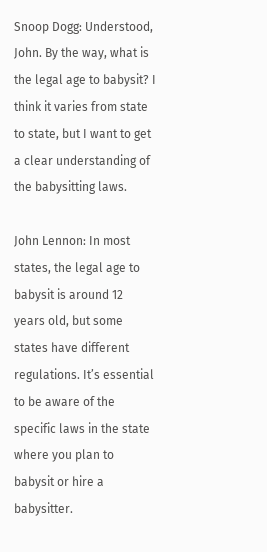Snoop Dogg: Understood, John. By the way, what is the legal age to babysit? I think it varies from state to state, but I want to get a clear understanding of the babysitting laws.

John Lennon: In most states, the legal age to babysit is around 12 years old, but some states have different regulations. It’s essential to be aware of the specific laws in the state where you plan to babysit or hire a babysitter.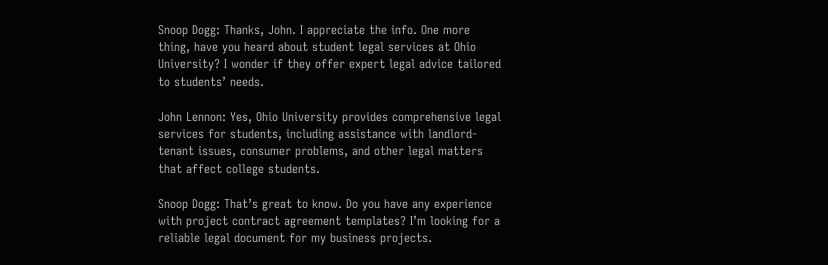Snoop Dogg: Thanks, John. I appreciate the info. One more thing, have you heard about student legal services at Ohio University? I wonder if they offer expert legal advice tailored to students’ needs.

John Lennon: Yes, Ohio University provides comprehensive legal services for students, including assistance with landlord-tenant issues, consumer problems, and other legal matters that affect college students.

Snoop Dogg: That’s great to know. Do you have any experience with project contract agreement templates? I’m looking for a reliable legal document for my business projects.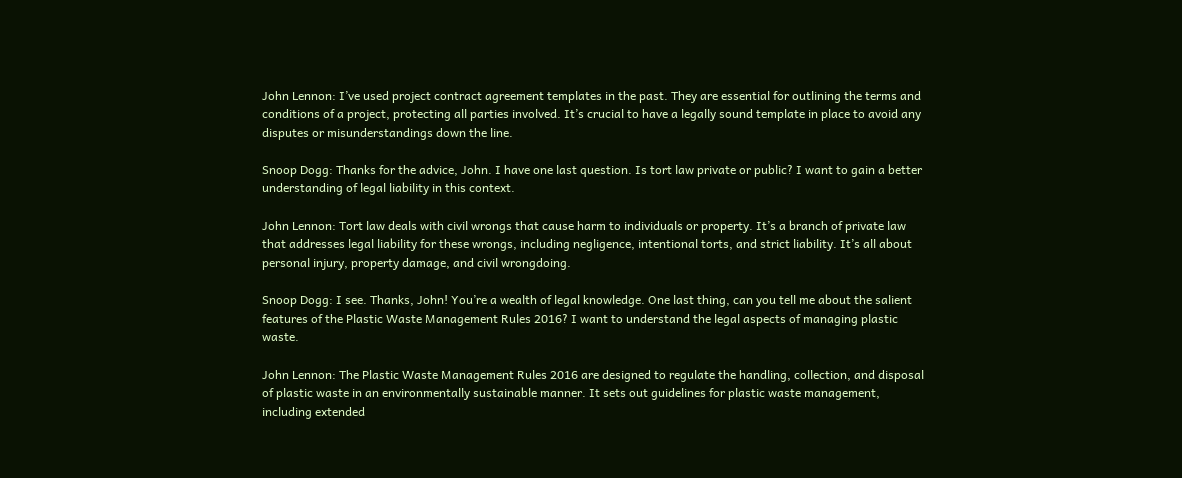John Lennon: I’ve used project contract agreement templates in the past. They are essential for outlining the terms and conditions of a project, protecting all parties involved. It’s crucial to have a legally sound template in place to avoid any disputes or misunderstandings down the line.

Snoop Dogg: Thanks for the advice, John. I have one last question. Is tort law private or public? I want to gain a better understanding of legal liability in this context.

John Lennon: Tort law deals with civil wrongs that cause harm to individuals or property. It’s a branch of private law that addresses legal liability for these wrongs, including negligence, intentional torts, and strict liability. It’s all about personal injury, property damage, and civil wrongdoing.

Snoop Dogg: I see. Thanks, John! You’re a wealth of legal knowledge. One last thing, can you tell me about the salient features of the Plastic Waste Management Rules 2016? I want to understand the legal aspects of managing plastic waste.

John Lennon: The Plastic Waste Management Rules 2016 are designed to regulate the handling, collection, and disposal of plastic waste in an environmentally sustainable manner. It sets out guidelines for plastic waste management, including extended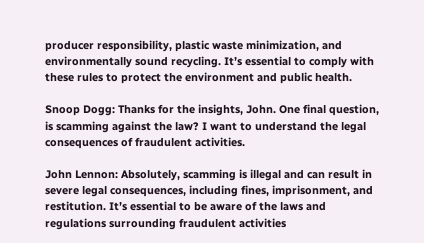producer responsibility, plastic waste minimization, and environmentally sound recycling. It’s essential to comply with these rules to protect the environment and public health.

Snoop Dogg: Thanks for the insights, John. One final question, is scamming against the law? I want to understand the legal consequences of fraudulent activities.

John Lennon: Absolutely, scamming is illegal and can result in severe legal consequences, including fines, imprisonment, and restitution. It’s essential to be aware of the laws and regulations surrounding fraudulent activities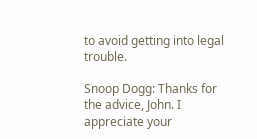to avoid getting into legal trouble.

Snoop Dogg: Thanks for the advice, John. I appreciate your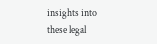insights into these legal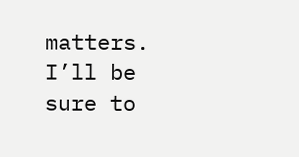matters. I’ll be sure to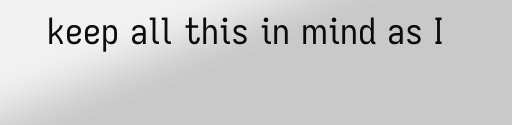keep all this in mind as I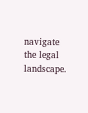navigate the legal landscape.